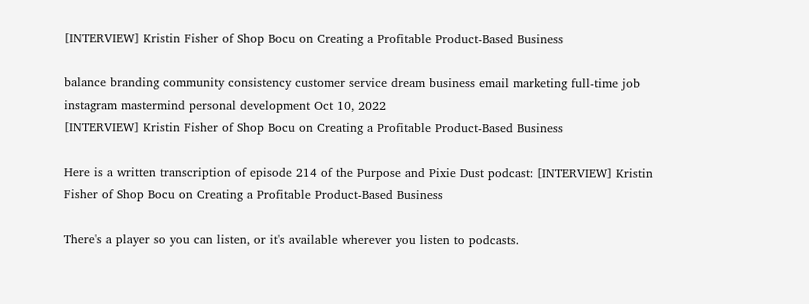[INTERVIEW] Kristin Fisher of Shop Bocu on Creating a Profitable Product-Based Business

balance branding community consistency customer service dream business email marketing full-time job instagram mastermind personal development Oct 10, 2022
[INTERVIEW] Kristin Fisher of Shop Bocu on Creating a Profitable Product-Based Business

Here is a written transcription of episode 214 of the Purpose and Pixie Dust podcast: [INTERVIEW] Kristin Fisher of Shop Bocu on Creating a Profitable Product-Based Business

There's a player so you can listen, or it's available wherever you listen to podcasts.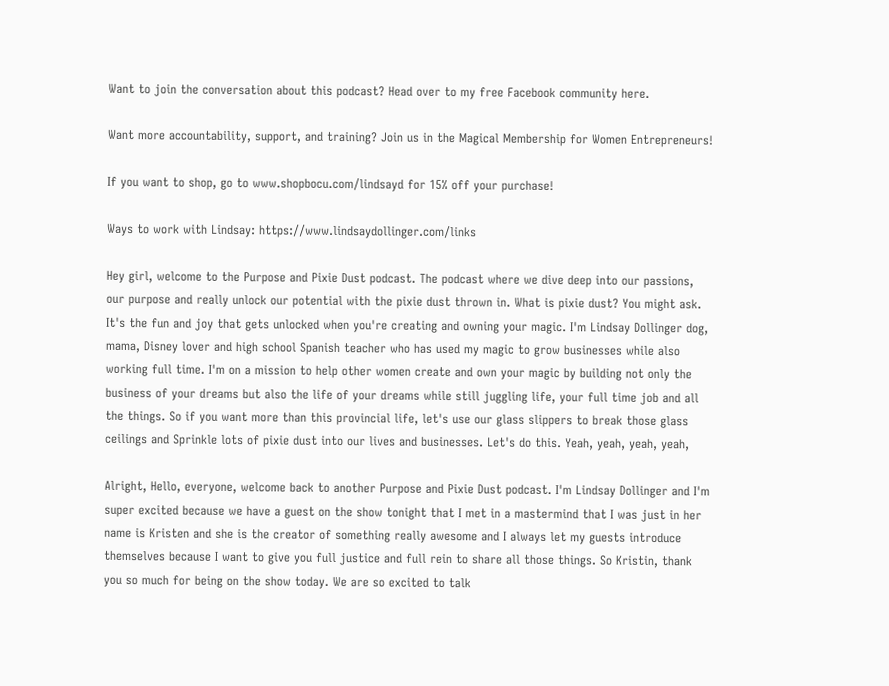Want to join the conversation about this podcast? Head over to my free Facebook community here.

Want more accountability, support, and training? Join us in the Magical Membership for Women Entrepreneurs!

If you want to shop, go to www.shopbocu.com/lindsayd for 15% off your purchase!

Ways to work with Lindsay: https://www.lindsaydollinger.com/links

Hey girl, welcome to the Purpose and Pixie Dust podcast. The podcast where we dive deep into our passions, our purpose and really unlock our potential with the pixie dust thrown in. What is pixie dust? You might ask. It's the fun and joy that gets unlocked when you're creating and owning your magic. I'm Lindsay Dollinger dog, mama, Disney lover and high school Spanish teacher who has used my magic to grow businesses while also working full time. I'm on a mission to help other women create and own your magic by building not only the business of your dreams but also the life of your dreams while still juggling life, your full time job and all the things. So if you want more than this provincial life, let's use our glass slippers to break those glass ceilings and Sprinkle lots of pixie dust into our lives and businesses. Let's do this. Yeah, yeah, yeah, yeah,

Alright, Hello, everyone, welcome back to another Purpose and Pixie Dust podcast. I'm Lindsay Dollinger and I'm super excited because we have a guest on the show tonight that I met in a mastermind that I was just in her name is Kristen and she is the creator of something really awesome and I always let my guests introduce themselves because I want to give you full justice and full rein to share all those things. So Kristin, thank you so much for being on the show today. We are so excited to talk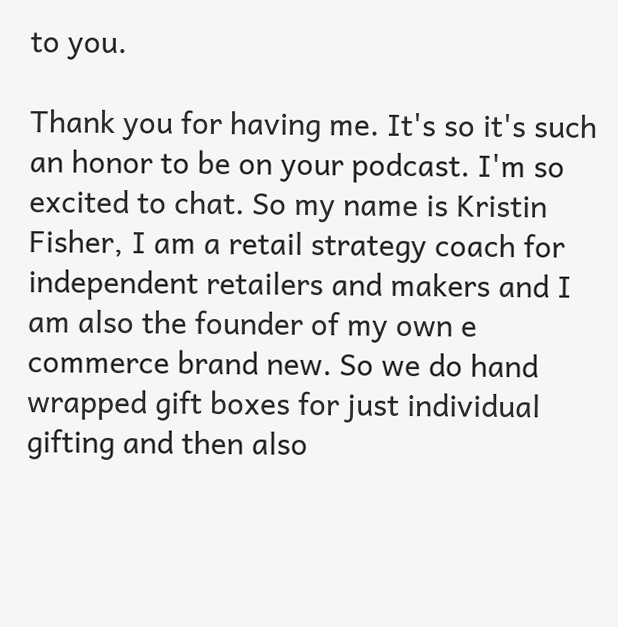to you.

Thank you for having me. It's so it's such an honor to be on your podcast. I'm so excited to chat. So my name is Kristin Fisher, I am a retail strategy coach for independent retailers and makers and I am also the founder of my own e commerce brand new. So we do hand wrapped gift boxes for just individual gifting and then also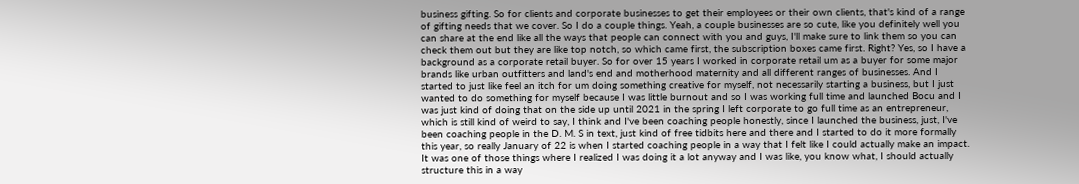business gifting. So for clients and corporate businesses to get their employees or their own clients, that's kind of a range of gifting needs that we cover. So I do a couple things. Yeah, a couple businesses are so cute, like you definitely well you can share at the end like all the ways that people can connect with you and guys, I'll make sure to link them so you can check them out but they are like top notch, so which came first, the subscription boxes came first. Right? Yes, so I have a background as a corporate retail buyer. So for over 15 years I worked in corporate retail um as a buyer for some major brands like urban outfitters and land's end and motherhood maternity and all different ranges of businesses. And I started to just like feel an itch for um doing something creative for myself, not necessarily starting a business, but I just wanted to do something for myself because I was little burnout and so I was working full time and launched Bocu and I was just kind of doing that on the side up until 2021 in the spring I left corporate to go full time as an entrepreneur, which is still kind of weird to say, I think and I've been coaching people honestly, since I launched the business, just, I've been coaching people in the D. M. S in text, just kind of free tidbits here and there and I started to do it more formally this year, so really January of 22 is when I started coaching people in a way that I felt like I could actually make an impact. It was one of those things where I realized I was doing it a lot anyway and I was like, you know what, I should actually structure this in a way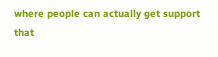where people can actually get support that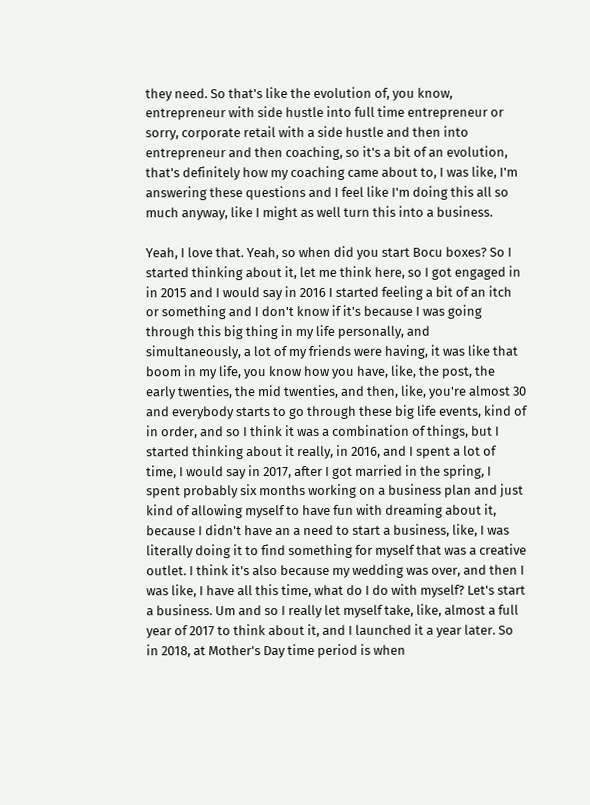they need. So that's like the evolution of, you know, entrepreneur with side hustle into full time entrepreneur or sorry, corporate retail with a side hustle and then into entrepreneur and then coaching, so it's a bit of an evolution, that's definitely how my coaching came about to, I was like, I'm answering these questions and I feel like I'm doing this all so much anyway, like I might as well turn this into a business.

Yeah, I love that. Yeah, so when did you start Bocu boxes? So I started thinking about it, let me think here, so I got engaged in in 2015 and I would say in 2016 I started feeling a bit of an itch or something and I don't know if it's because I was going through this big thing in my life personally, and simultaneously, a lot of my friends were having, it was like that boom in my life, you know how you have, like, the post, the early twenties, the mid twenties, and then, like, you're almost 30 and everybody starts to go through these big life events, kind of in order, and so I think it was a combination of things, but I started thinking about it really, in 2016, and I spent a lot of time, I would say in 2017, after I got married in the spring, I spent probably six months working on a business plan and just kind of allowing myself to have fun with dreaming about it, because I didn't have an a need to start a business, like, I was literally doing it to find something for myself that was a creative outlet. I think it's also because my wedding was over, and then I was like, I have all this time, what do I do with myself? Let's start a business. Um and so I really let myself take, like, almost a full year of 2017 to think about it, and I launched it a year later. So in 2018, at Mother's Day time period is when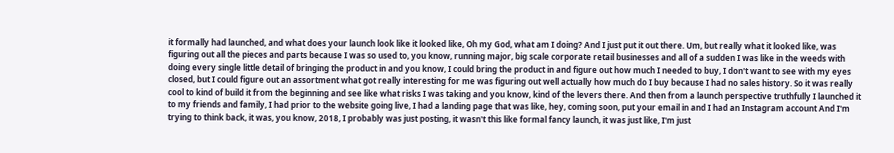it formally had launched, and what does your launch look like it looked like, Oh my God, what am I doing? And I just put it out there. Um, but really what it looked like, was figuring out all the pieces and parts because I was so used to, you know, running major, big scale corporate retail businesses and all of a sudden I was like in the weeds with doing every single little detail of bringing the product in and you know, I could bring the product in and figure out how much I needed to buy, I don't want to see with my eyes closed, but I could figure out an assortment what got really interesting for me was figuring out well actually how much do I buy because I had no sales history. So it was really cool to kind of build it from the beginning and see like what risks I was taking and you know, kind of the levers there. And then from a launch perspective truthfully I launched it to my friends and family, I had prior to the website going live, I had a landing page that was like, hey, coming soon, put your email in and I had an Instagram account And I'm trying to think back, it was, you know, 2018, I probably was just posting, it wasn't this like formal fancy launch, it was just like, I'm just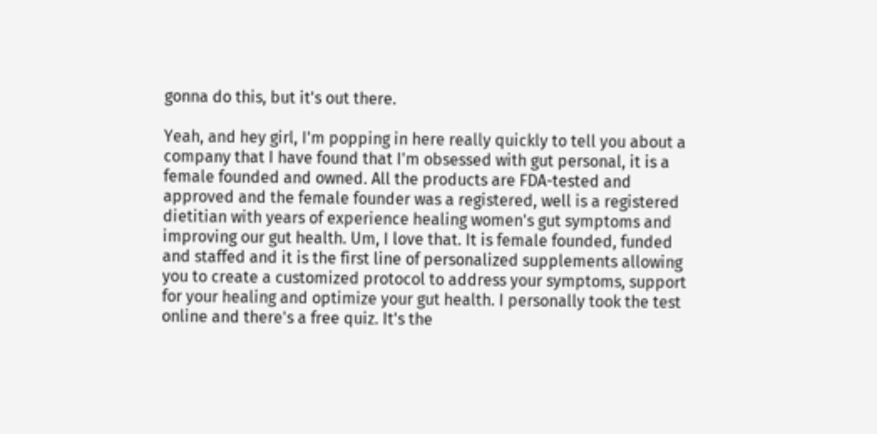gonna do this, but it's out there.

Yeah, and hey girl, I'm popping in here really quickly to tell you about a company that I have found that I'm obsessed with gut personal, it is a female founded and owned. All the products are FDA-tested and approved and the female founder was a registered, well is a registered dietitian with years of experience healing women's gut symptoms and improving our gut health. Um, I love that. It is female founded, funded and staffed and it is the first line of personalized supplements allowing you to create a customized protocol to address your symptoms, support for your healing and optimize your gut health. I personally took the test online and there's a free quiz. It's the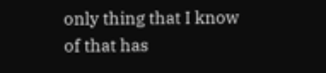only thing that I know of that has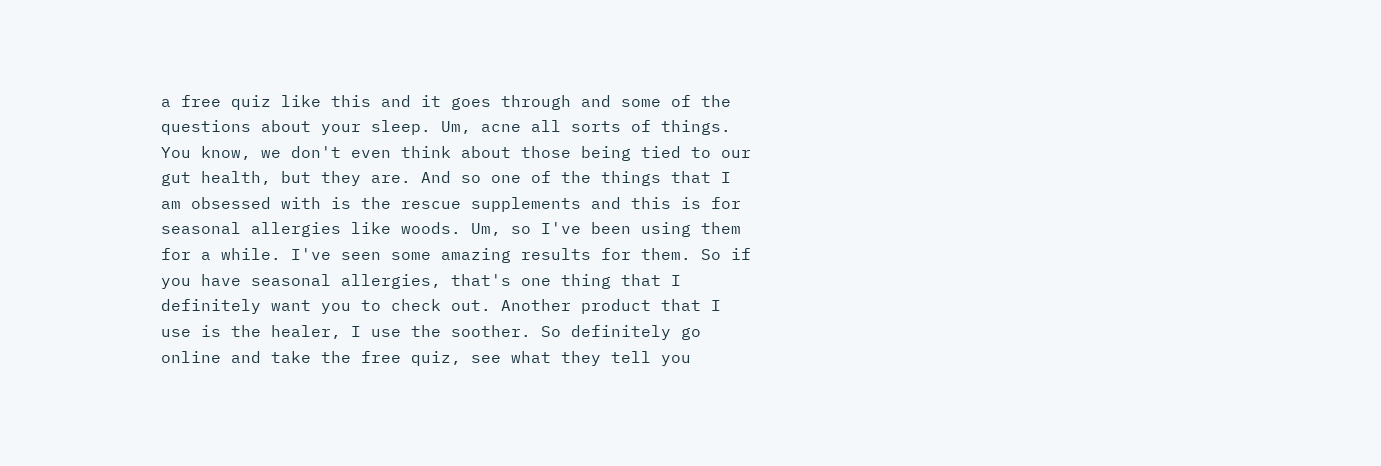a free quiz like this and it goes through and some of the questions about your sleep. Um, acne all sorts of things. You know, we don't even think about those being tied to our gut health, but they are. And so one of the things that I am obsessed with is the rescue supplements and this is for seasonal allergies like woods. Um, so I've been using them for a while. I've seen some amazing results for them. So if you have seasonal allergies, that's one thing that I definitely want you to check out. Another product that I use is the healer, I use the soother. So definitely go online and take the free quiz, see what they tell you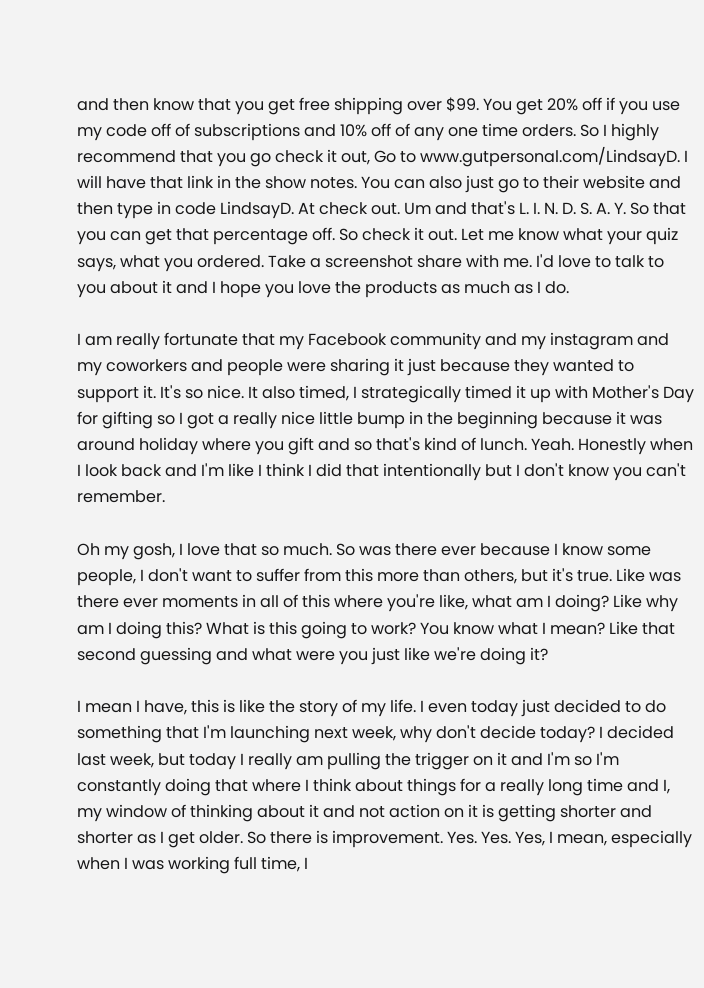and then know that you get free shipping over $99. You get 20% off if you use my code off of subscriptions and 10% off of any one time orders. So I highly recommend that you go check it out, Go to www.gutpersonal.com/LindsayD. I will have that link in the show notes. You can also just go to their website and then type in code LindsayD. At check out. Um and that's L. I. N. D. S. A. Y. So that you can get that percentage off. So check it out. Let me know what your quiz says, what you ordered. Take a screenshot share with me. I'd love to talk to you about it and I hope you love the products as much as I do.

I am really fortunate that my Facebook community and my instagram and my coworkers and people were sharing it just because they wanted to support it. It's so nice. It also timed, I strategically timed it up with Mother's Day for gifting so I got a really nice little bump in the beginning because it was around holiday where you gift and so that's kind of lunch. Yeah. Honestly when I look back and I'm like I think I did that intentionally but I don't know you can't remember.

Oh my gosh, I love that so much. So was there ever because I know some people, I don't want to suffer from this more than others, but it's true. Like was there ever moments in all of this where you're like, what am I doing? Like why am I doing this? What is this going to work? You know what I mean? Like that second guessing and what were you just like we're doing it?

I mean I have, this is like the story of my life. I even today just decided to do something that I'm launching next week, why don't decide today? I decided last week, but today I really am pulling the trigger on it and I'm so I'm constantly doing that where I think about things for a really long time and I, my window of thinking about it and not action on it is getting shorter and shorter as I get older. So there is improvement. Yes. Yes. Yes, I mean, especially when I was working full time, I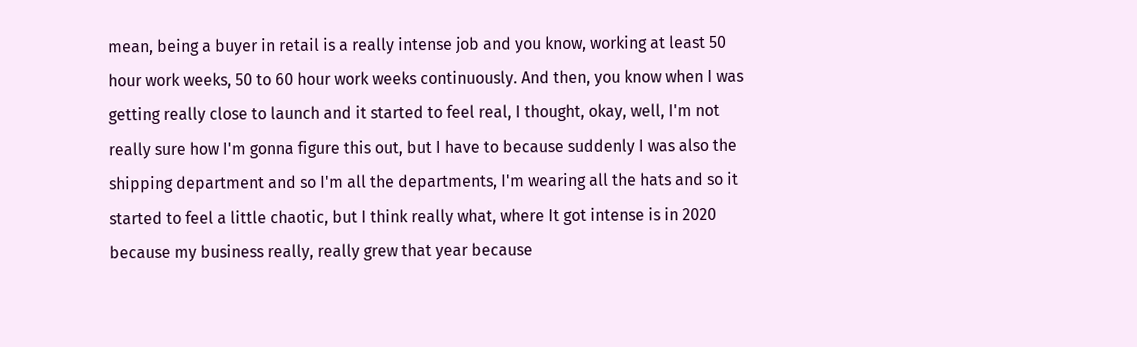mean, being a buyer in retail is a really intense job and you know, working at least 50 hour work weeks, 50 to 60 hour work weeks continuously. And then, you know when I was getting really close to launch and it started to feel real, I thought, okay, well, I'm not really sure how I'm gonna figure this out, but I have to because suddenly I was also the shipping department and so I'm all the departments, I'm wearing all the hats and so it started to feel a little chaotic, but I think really what, where It got intense is in 2020 because my business really, really grew that year because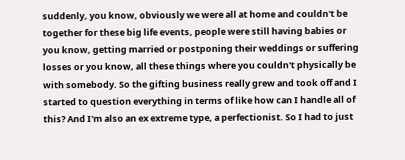suddenly, you know, obviously we were all at home and couldn't be together for these big life events, people were still having babies or you know, getting married or postponing their weddings or suffering losses or you know, all these things where you couldn't physically be with somebody. So the gifting business really grew and took off and I started to question everything in terms of like how can I handle all of this? And I'm also an ex extreme type, a perfectionist. So I had to just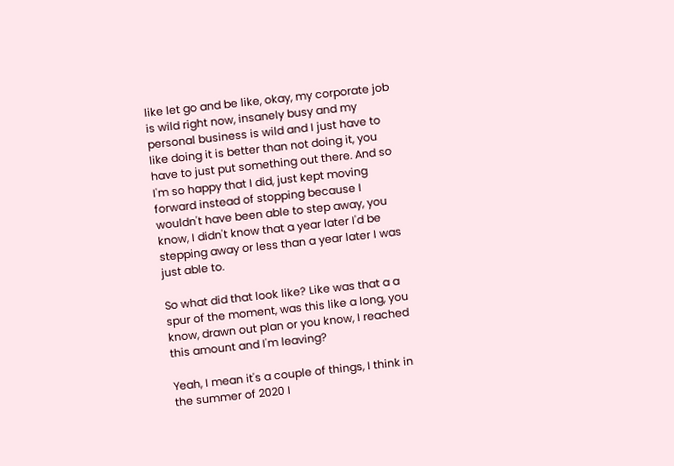like let go and be like, okay, my corporate job is wild right now, insanely busy and my personal business is wild and I just have to like doing it is better than not doing it, you have to just put something out there. And so I'm so happy that I did, just kept moving forward instead of stopping because I wouldn't have been able to step away, you know, I didn't know that a year later I'd be stepping away or less than a year later I was just able to.

So what did that look like? Like was that a a spur of the moment, was this like a long, you know, drawn out plan or you know, I reached this amount and I'm leaving?

Yeah, I mean it's a couple of things, I think in the summer of 2020 I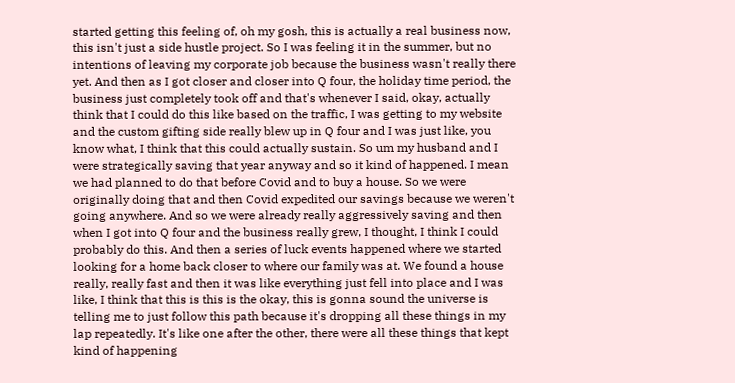started getting this feeling of, oh my gosh, this is actually a real business now, this isn't just a side hustle project. So I was feeling it in the summer, but no intentions of leaving my corporate job because the business wasn't really there yet. And then as I got closer and closer into Q four, the holiday time period, the business just completely took off and that's whenever I said, okay, actually think that I could do this like based on the traffic, I was getting to my website and the custom gifting side really blew up in Q four and I was just like, you know what, I think that this could actually sustain. So um my husband and I were strategically saving that year anyway and so it kind of happened. I mean we had planned to do that before Covid and to buy a house. So we were originally doing that and then Covid expedited our savings because we weren't going anywhere. And so we were already really aggressively saving and then when I got into Q four and the business really grew, I thought, I think I could probably do this. And then a series of luck events happened where we started looking for a home back closer to where our family was at. We found a house really, really fast and then it was like everything just fell into place and I was like, I think that this is this is the okay, this is gonna sound the universe is telling me to just follow this path because it's dropping all these things in my lap repeatedly. It's like one after the other, there were all these things that kept kind of happening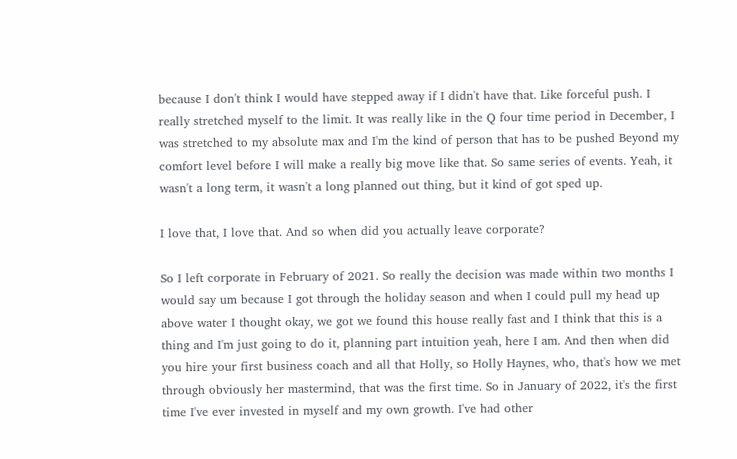because I don't think I would have stepped away if I didn't have that. Like forceful push. I really stretched myself to the limit. It was really like in the Q four time period in December, I was stretched to my absolute max and I'm the kind of person that has to be pushed Beyond my comfort level before I will make a really big move like that. So same series of events. Yeah, it wasn't a long term, it wasn't a long planned out thing, but it kind of got sped up.

I love that, I love that. And so when did you actually leave corporate?

So I left corporate in February of 2021. So really the decision was made within two months I would say um because I got through the holiday season and when I could pull my head up above water I thought okay, we got we found this house really fast and I think that this is a thing and I'm just going to do it, planning part intuition yeah, here I am. And then when did you hire your first business coach and all that Holly, so Holly Haynes, who, that's how we met through obviously her mastermind, that was the first time. So in January of 2022, it's the first time I've ever invested in myself and my own growth. I've had other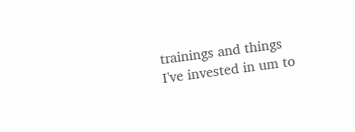trainings and things I've invested in um to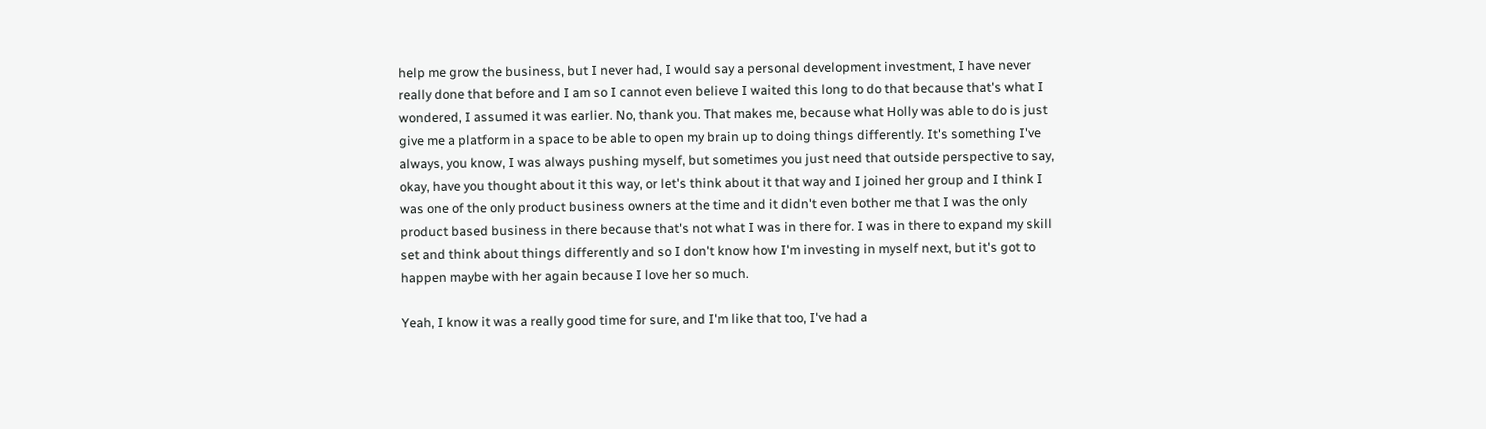help me grow the business, but I never had, I would say a personal development investment, I have never really done that before and I am so I cannot even believe I waited this long to do that because that's what I wondered, I assumed it was earlier. No, thank you. That makes me, because what Holly was able to do is just give me a platform in a space to be able to open my brain up to doing things differently. It's something I've always, you know, I was always pushing myself, but sometimes you just need that outside perspective to say, okay, have you thought about it this way, or let's think about it that way and I joined her group and I think I was one of the only product business owners at the time and it didn't even bother me that I was the only product based business in there because that's not what I was in there for. I was in there to expand my skill set and think about things differently and so I don't know how I'm investing in myself next, but it's got to happen maybe with her again because I love her so much.

Yeah, I know it was a really good time for sure, and I'm like that too, I've had a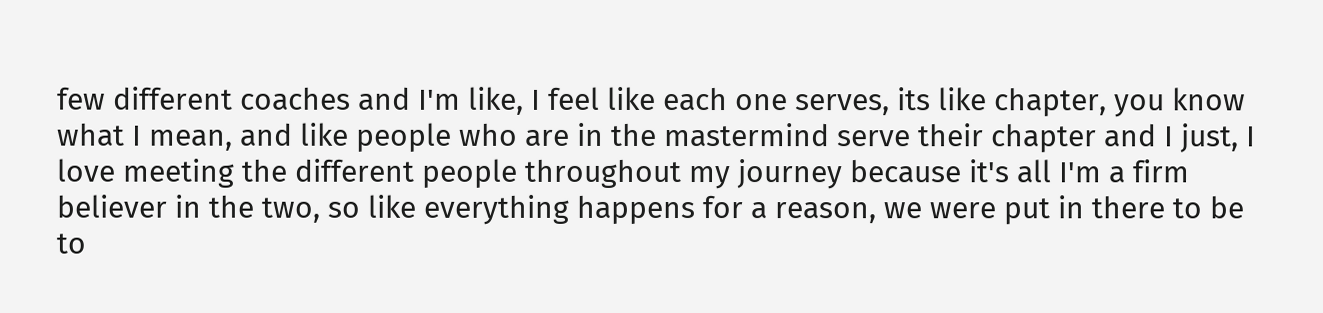few different coaches and I'm like, I feel like each one serves, its like chapter, you know what I mean, and like people who are in the mastermind serve their chapter and I just, I love meeting the different people throughout my journey because it's all I'm a firm believer in the two, so like everything happens for a reason, we were put in there to be to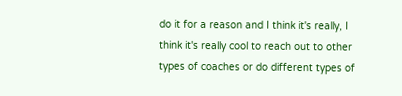do it for a reason and I think it's really, I think it's really cool to reach out to other types of coaches or do different types of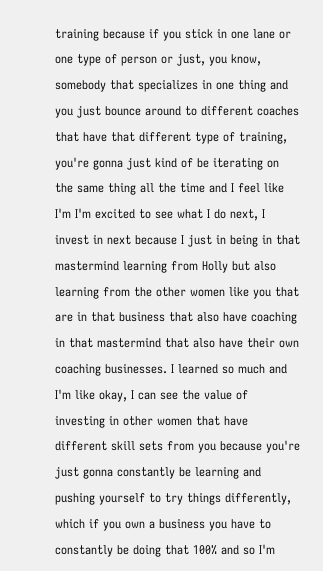training because if you stick in one lane or one type of person or just, you know, somebody that specializes in one thing and you just bounce around to different coaches that have that different type of training, you're gonna just kind of be iterating on the same thing all the time and I feel like I'm I'm excited to see what I do next, I invest in next because I just in being in that mastermind learning from Holly but also learning from the other women like you that are in that business that also have coaching in that mastermind that also have their own coaching businesses. I learned so much and I'm like okay, I can see the value of investing in other women that have different skill sets from you because you're just gonna constantly be learning and pushing yourself to try things differently, which if you own a business you have to constantly be doing that 100% and so I'm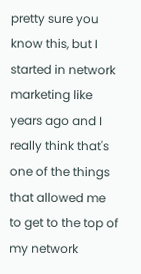pretty sure you know this, but I started in network marketing like years ago and I really think that's one of the things that allowed me to get to the top of my network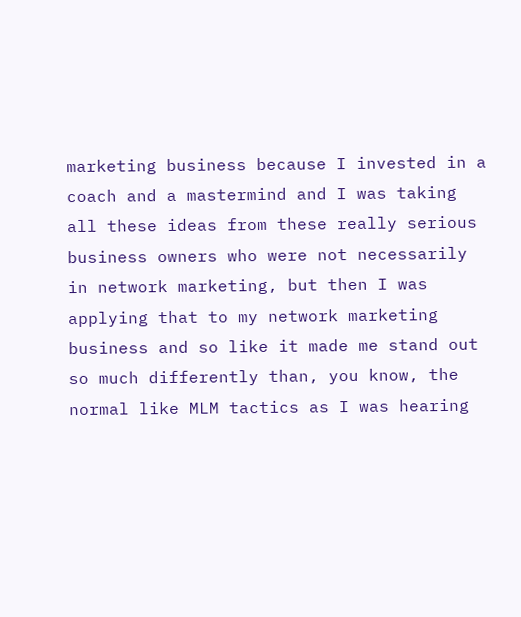marketing business because I invested in a coach and a mastermind and I was taking all these ideas from these really serious business owners who were not necessarily in network marketing, but then I was applying that to my network marketing business and so like it made me stand out so much differently than, you know, the normal like MLM tactics as I was hearing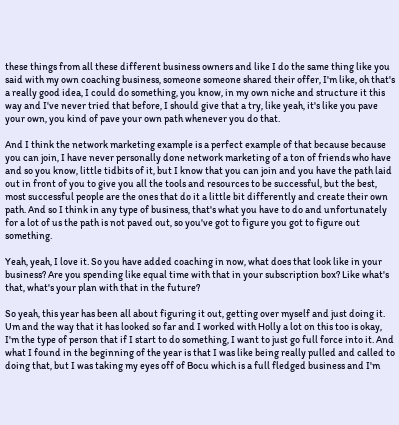these things from all these different business owners and like I do the same thing like you said with my own coaching business, someone someone shared their offer, I'm like, oh that's a really good idea, I could do something, you know, in my own niche and structure it this way and I've never tried that before, I should give that a try, like yeah, it's like you pave your own, you kind of pave your own path whenever you do that.

And I think the network marketing example is a perfect example of that because because you can join, I have never personally done network marketing of a ton of friends who have and so you know, little tidbits of it, but I know that you can join and you have the path laid out in front of you to give you all the tools and resources to be successful, but the best, most successful people are the ones that do it a little bit differently and create their own path. And so I think in any type of business, that's what you have to do and unfortunately for a lot of us the path is not paved out, so you've got to figure you got to figure out something.

Yeah, yeah, I love it. So you have added coaching in now, what does that look like in your business? Are you spending like equal time with that in your subscription box? Like what's that, what's your plan with that in the future?

So yeah, this year has been all about figuring it out, getting over myself and just doing it. Um and the way that it has looked so far and I worked with Holly a lot on this too is okay, I'm the type of person that if I start to do something, I want to just go full force into it. And what I found in the beginning of the year is that I was like being really pulled and called to doing that, but I was taking my eyes off of Bocu which is a full fledged business and I'm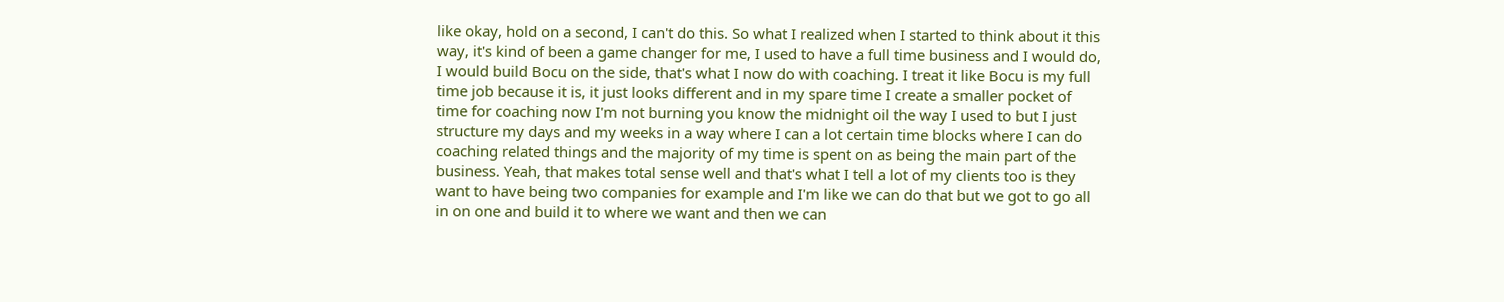like okay, hold on a second, I can't do this. So what I realized when I started to think about it this way, it's kind of been a game changer for me, I used to have a full time business and I would do, I would build Bocu on the side, that's what I now do with coaching. I treat it like Bocu is my full time job because it is, it just looks different and in my spare time I create a smaller pocket of time for coaching now I'm not burning you know the midnight oil the way I used to but I just structure my days and my weeks in a way where I can a lot certain time blocks where I can do coaching related things and the majority of my time is spent on as being the main part of the business. Yeah, that makes total sense well and that's what I tell a lot of my clients too is they want to have being two companies for example and I'm like we can do that but we got to go all in on one and build it to where we want and then we can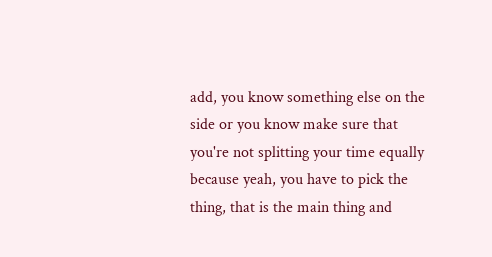add, you know something else on the side or you know make sure that you're not splitting your time equally because yeah, you have to pick the thing, that is the main thing and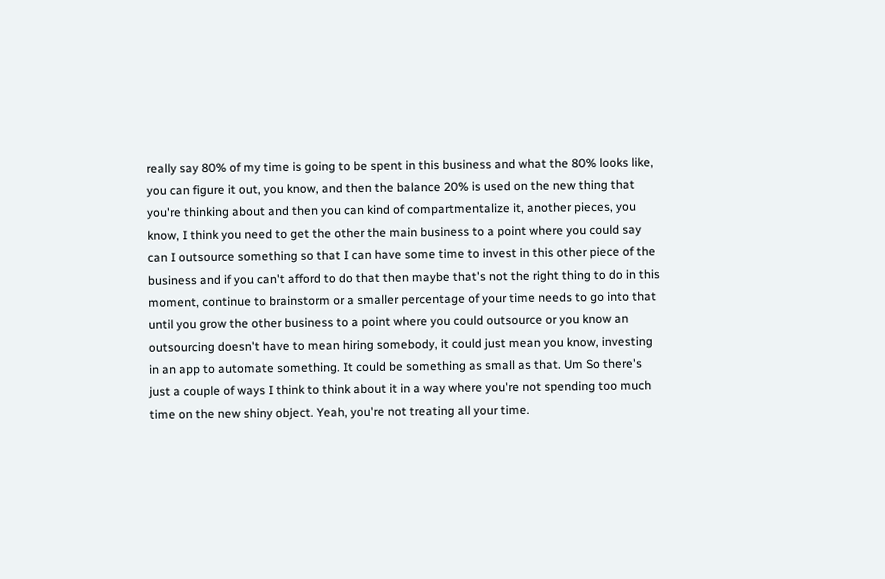really say 80% of my time is going to be spent in this business and what the 80% looks like, you can figure it out, you know, and then the balance 20% is used on the new thing that you're thinking about and then you can kind of compartmentalize it, another pieces, you know, I think you need to get the other the main business to a point where you could say can I outsource something so that I can have some time to invest in this other piece of the business and if you can't afford to do that then maybe that's not the right thing to do in this moment, continue to brainstorm or a smaller percentage of your time needs to go into that until you grow the other business to a point where you could outsource or you know an outsourcing doesn't have to mean hiring somebody, it could just mean you know, investing in an app to automate something. It could be something as small as that. Um So there's just a couple of ways I think to think about it in a way where you're not spending too much time on the new shiny object. Yeah, you're not treating all your time.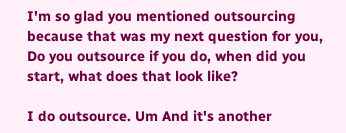I'm so glad you mentioned outsourcing because that was my next question for you, Do you outsource if you do, when did you start, what does that look like?

I do outsource. Um And it's another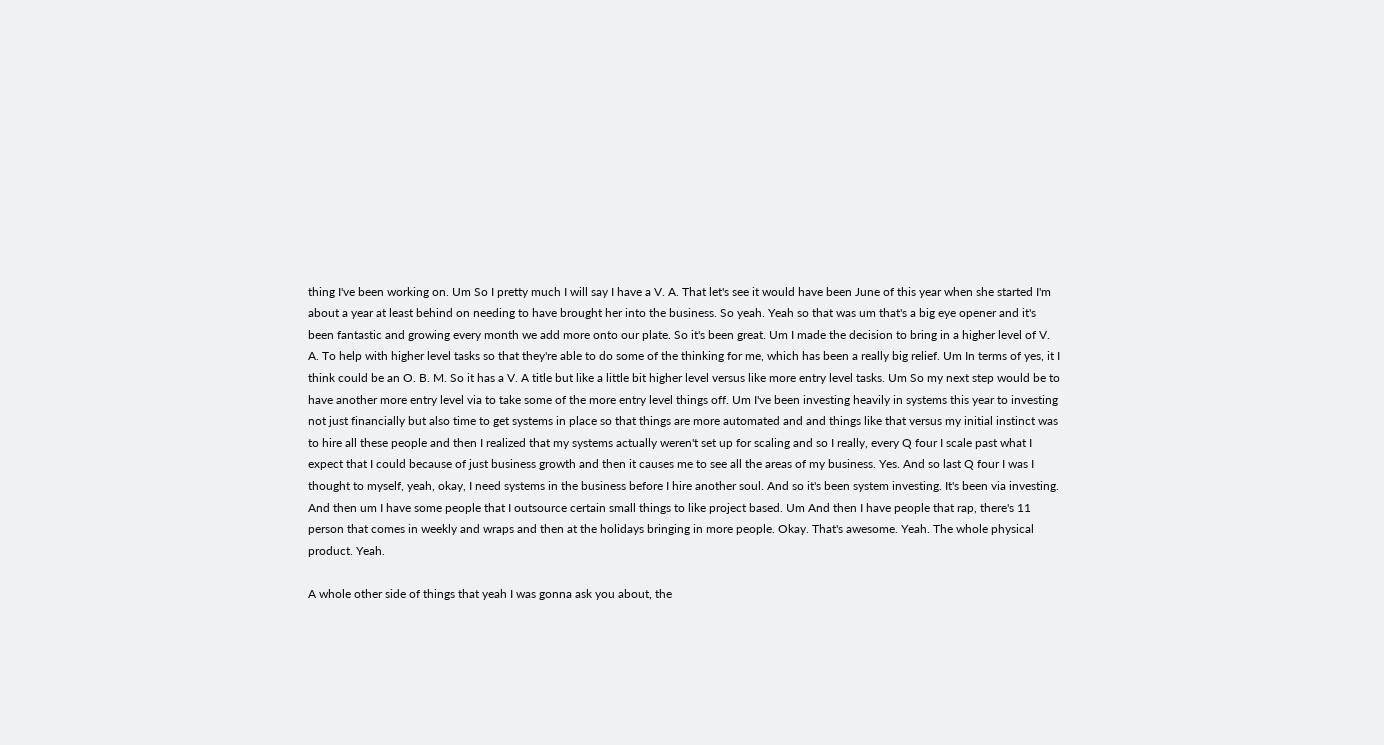thing I've been working on. Um So I pretty much I will say I have a V. A. That let's see it would have been June of this year when she started I'm about a year at least behind on needing to have brought her into the business. So yeah. Yeah so that was um that's a big eye opener and it's been fantastic and growing every month we add more onto our plate. So it's been great. Um I made the decision to bring in a higher level of V. A. To help with higher level tasks so that they're able to do some of the thinking for me, which has been a really big relief. Um In terms of yes, it I think could be an O. B. M. So it has a V. A title but like a little bit higher level versus like more entry level tasks. Um So my next step would be to have another more entry level via to take some of the more entry level things off. Um I've been investing heavily in systems this year to investing not just financially but also time to get systems in place so that things are more automated and and things like that versus my initial instinct was to hire all these people and then I realized that my systems actually weren't set up for scaling and so I really, every Q four I scale past what I expect that I could because of just business growth and then it causes me to see all the areas of my business. Yes. And so last Q four I was I thought to myself, yeah, okay, I need systems in the business before I hire another soul. And so it's been system investing. It's been via investing. And then um I have some people that I outsource certain small things to like project based. Um And then I have people that rap, there's 11 person that comes in weekly and wraps and then at the holidays bringing in more people. Okay. That's awesome. Yeah. The whole physical product. Yeah.

A whole other side of things that yeah I was gonna ask you about, the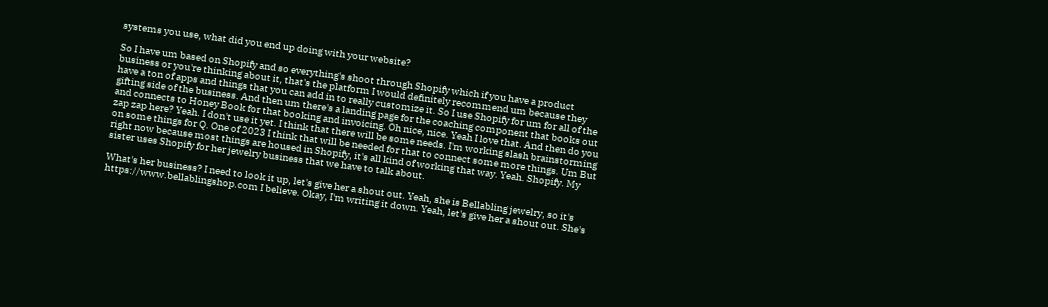systems you use, what did you end up doing with your website?

So I have um based on Shopify and so everything's shoot through Shopify which if you have a product business or you're thinking about it, that's the platform I would definitely recommend um because they have a ton of apps and things that you can add in to really customize it. So I use Shopify for um for all of the gifting side of the business. And then um there's a landing page for the coaching component that books out and connects to Honey Book for that booking and invoicing. Oh nice, nice. Yeah I love that. And then do you zap zap here? Yeah. I don't use it yet. I think that there will be some needs. I'm working slash brainstorming on some things for Q. One of 2023 I think that will be needed for that to connect some more things. Um But right now because most things are housed in Shopify, it's all kind of working that way. Yeah. Shopify. My sister uses Shopify for her jewelry business that we have to talk about.

What's her business? I need to look it up, let's give her a shout out. Yeah, she is Bellabling jewelry, so it's https://www.bellablingshop.com I believe. Okay, I'm writing it down. Yeah, let's give her a shout out. She's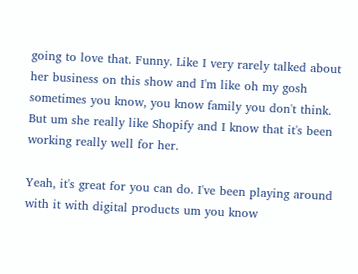going to love that. Funny. Like I very rarely talked about her business on this show and I'm like oh my gosh sometimes you know, you know family you don't think. But um she really like Shopify and I know that it's been working really well for her.

Yeah, it's great for you can do. I've been playing around with it with digital products um you know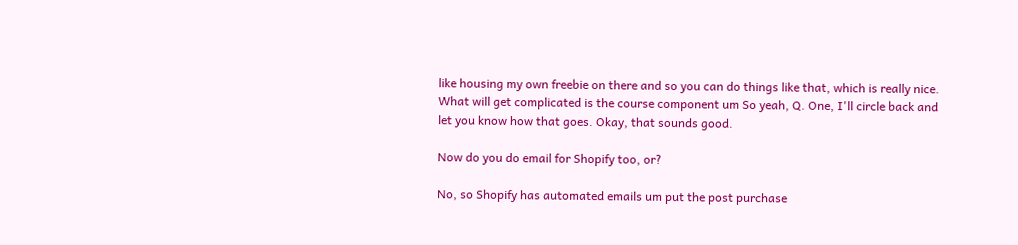like housing my own freebie on there and so you can do things like that, which is really nice. What will get complicated is the course component um So yeah, Q. One, I'll circle back and let you know how that goes. Okay, that sounds good.

Now do you do email for Shopify too, or?

No, so Shopify has automated emails um put the post purchase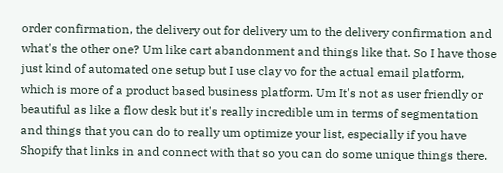order confirmation, the delivery out for delivery um to the delivery confirmation and what's the other one? Um like cart abandonment and things like that. So I have those just kind of automated one setup but I use clay vo for the actual email platform, which is more of a product based business platform. Um It's not as user friendly or beautiful as like a flow desk but it's really incredible um in terms of segmentation and things that you can do to really um optimize your list, especially if you have Shopify that links in and connect with that so you can do some unique things there.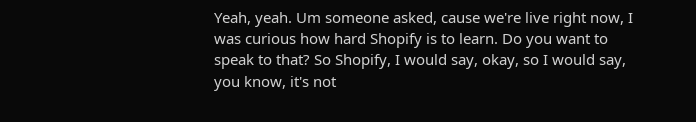Yeah, yeah. Um someone asked, cause we're live right now, I was curious how hard Shopify is to learn. Do you want to speak to that? So Shopify, I would say, okay, so I would say, you know, it's not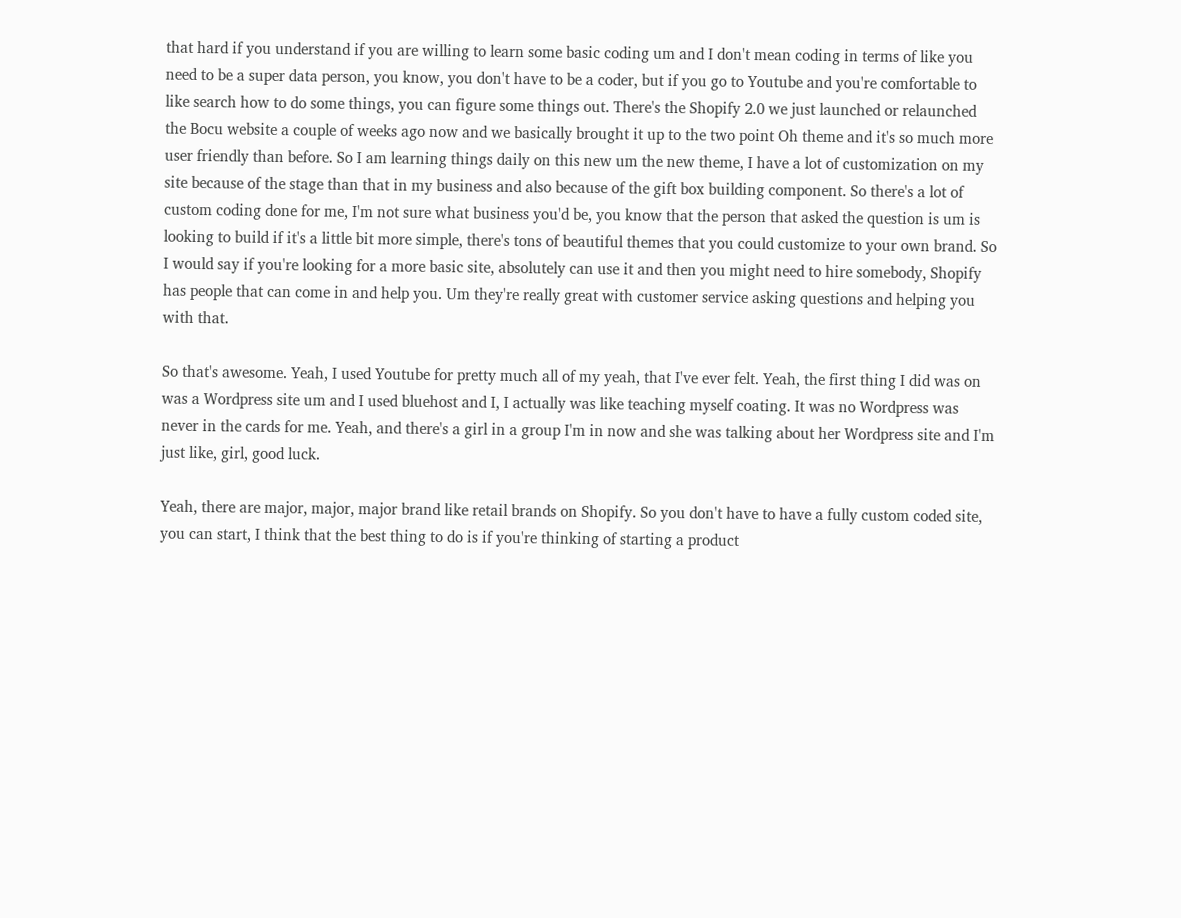that hard if you understand if you are willing to learn some basic coding um and I don't mean coding in terms of like you need to be a super data person, you know, you don't have to be a coder, but if you go to Youtube and you're comfortable to like search how to do some things, you can figure some things out. There's the Shopify 2.0 we just launched or relaunched the Bocu website a couple of weeks ago now and we basically brought it up to the two point Oh theme and it's so much more user friendly than before. So I am learning things daily on this new um the new theme, I have a lot of customization on my site because of the stage than that in my business and also because of the gift box building component. So there's a lot of custom coding done for me, I'm not sure what business you'd be, you know that the person that asked the question is um is looking to build if it's a little bit more simple, there's tons of beautiful themes that you could customize to your own brand. So I would say if you're looking for a more basic site, absolutely can use it and then you might need to hire somebody, Shopify has people that can come in and help you. Um they're really great with customer service asking questions and helping you with that.

So that's awesome. Yeah, I used Youtube for pretty much all of my yeah, that I've ever felt. Yeah, the first thing I did was on was a Wordpress site um and I used bluehost and I, I actually was like teaching myself coating. It was no Wordpress was never in the cards for me. Yeah, and there's a girl in a group I'm in now and she was talking about her Wordpress site and I'm just like, girl, good luck.

Yeah, there are major, major, major brand like retail brands on Shopify. So you don't have to have a fully custom coded site, you can start, I think that the best thing to do is if you're thinking of starting a product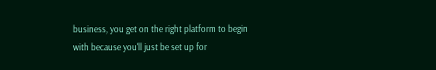business, you get on the right platform to begin with because you'll just be set up for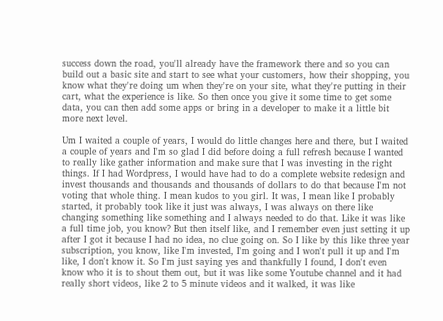success down the road, you'll already have the framework there and so you can build out a basic site and start to see what your customers, how their shopping, you know what they're doing um when they're on your site, what they're putting in their cart, what the experience is like. So then once you give it some time to get some data, you can then add some apps or bring in a developer to make it a little bit more next level.

Um I waited a couple of years, I would do little changes here and there, but I waited a couple of years and I'm so glad I did before doing a full refresh because I wanted to really like gather information and make sure that I was investing in the right things. If I had Wordpress, I would have had to do a complete website redesign and invest thousands and thousands and thousands of dollars to do that because I'm not voting that whole thing. I mean kudos to you girl. It was, I mean like I probably started, it probably took like it just was always, I was always on there like changing something like something and I always needed to do that. Like it was like a full time job, you know? But then itself like, and I remember even just setting it up after I got it because I had no idea, no clue going on. So I like by this like three year subscription, you know, like I'm invested, I'm going and I won't pull it up and I'm like, I don't know it. So I'm just saying yes and thankfully I found, I don't even know who it is to shout them out, but it was like some Youtube channel and it had really short videos, like 2 to 5 minute videos and it walked, it was like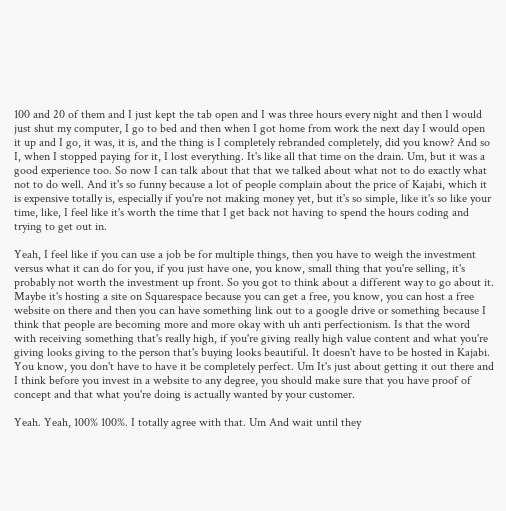100 and 20 of them and I just kept the tab open and I was three hours every night and then I would just shut my computer, I go to bed and then when I got home from work the next day I would open it up and I go, it was, it is, and the thing is I completely rebranded completely, did you know? And so I, when I stopped paying for it, I lost everything. It's like all that time on the drain. Um, but it was a good experience too. So now I can talk about that that we talked about what not to do exactly what not to do well. And it's so funny because a lot of people complain about the price of Kajabi, which it is expensive totally is, especially if you're not making money yet, but it's so simple, like it's so like your time, like, I feel like it's worth the time that I get back not having to spend the hours coding and trying to get out in.

Yeah, I feel like if you can use a job be for multiple things, then you have to weigh the investment versus what it can do for you, if you just have one, you know, small thing that you're selling, it's probably not worth the investment up front. So you got to think about a different way to go about it. Maybe it's hosting a site on Squarespace because you can get a free, you know, you can host a free website on there and then you can have something link out to a google drive or something because I think that people are becoming more and more okay with uh anti perfectionism. Is that the word with receiving something that's really high, if you're giving really high value content and what you're giving looks giving to the person that's buying looks beautiful. It doesn't have to be hosted in Kajabi. You know, you don't have to have it be completely perfect. Um It's just about getting it out there and I think before you invest in a website to any degree, you should make sure that you have proof of concept and that what you're doing is actually wanted by your customer.

Yeah. Yeah, 100% 100%. I totally agree with that. Um And wait until they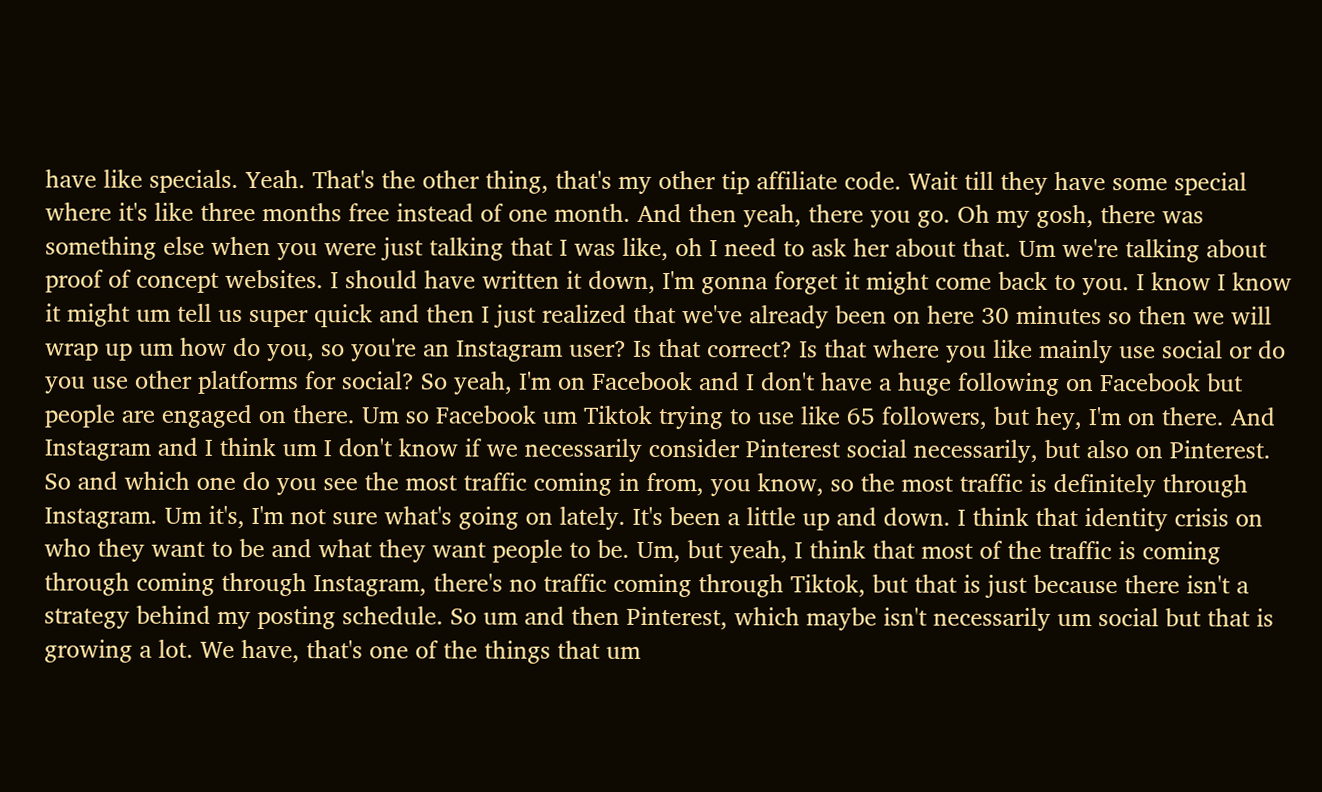have like specials. Yeah. That's the other thing, that's my other tip affiliate code. Wait till they have some special where it's like three months free instead of one month. And then yeah, there you go. Oh my gosh, there was something else when you were just talking that I was like, oh I need to ask her about that. Um we're talking about proof of concept websites. I should have written it down, I'm gonna forget it might come back to you. I know I know it might um tell us super quick and then I just realized that we've already been on here 30 minutes so then we will wrap up um how do you, so you're an Instagram user? Is that correct? Is that where you like mainly use social or do you use other platforms for social? So yeah, I'm on Facebook and I don't have a huge following on Facebook but people are engaged on there. Um so Facebook um Tiktok trying to use like 65 followers, but hey, I'm on there. And Instagram and I think um I don't know if we necessarily consider Pinterest social necessarily, but also on Pinterest. So and which one do you see the most traffic coming in from, you know, so the most traffic is definitely through Instagram. Um it's, I'm not sure what's going on lately. It's been a little up and down. I think that identity crisis on who they want to be and what they want people to be. Um, but yeah, I think that most of the traffic is coming through coming through Instagram, there's no traffic coming through Tiktok, but that is just because there isn't a strategy behind my posting schedule. So um and then Pinterest, which maybe isn't necessarily um social but that is growing a lot. We have, that's one of the things that um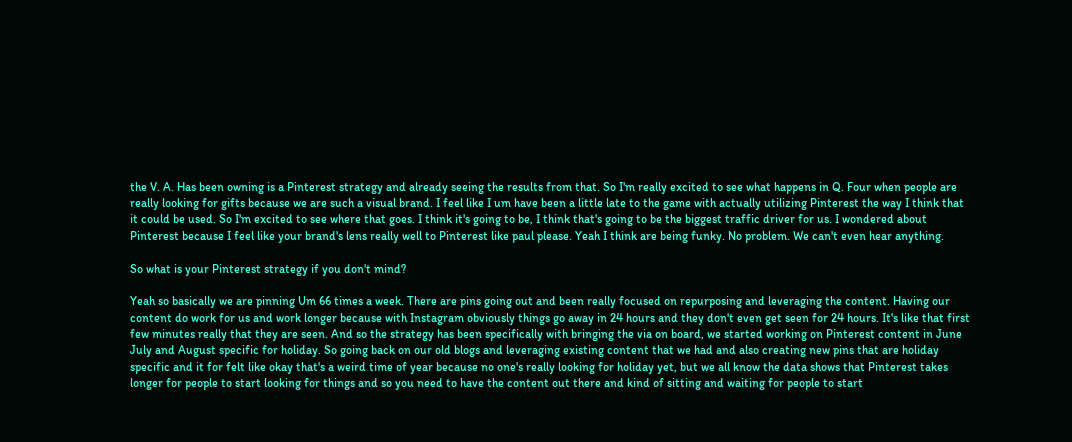the V. A. Has been owning is a Pinterest strategy and already seeing the results from that. So I'm really excited to see what happens in Q. Four when people are really looking for gifts because we are such a visual brand. I feel like I um have been a little late to the game with actually utilizing Pinterest the way I think that it could be used. So I'm excited to see where that goes. I think it's going to be, I think that's going to be the biggest traffic driver for us. I wondered about Pinterest because I feel like your brand's lens really well to Pinterest like paul please. Yeah I think are being funky. No problem. We can't even hear anything.

So what is your Pinterest strategy if you don't mind?

Yeah so basically we are pinning Um 66 times a week. There are pins going out and been really focused on repurposing and leveraging the content. Having our content do work for us and work longer because with Instagram obviously things go away in 24 hours and they don't even get seen for 24 hours. It's like that first few minutes really that they are seen. And so the strategy has been specifically with bringing the via on board, we started working on Pinterest content in June July and August specific for holiday. So going back on our old blogs and leveraging existing content that we had and also creating new pins that are holiday specific and it for felt like okay that's a weird time of year because no one's really looking for holiday yet, but we all know the data shows that Pinterest takes longer for people to start looking for things and so you need to have the content out there and kind of sitting and waiting for people to start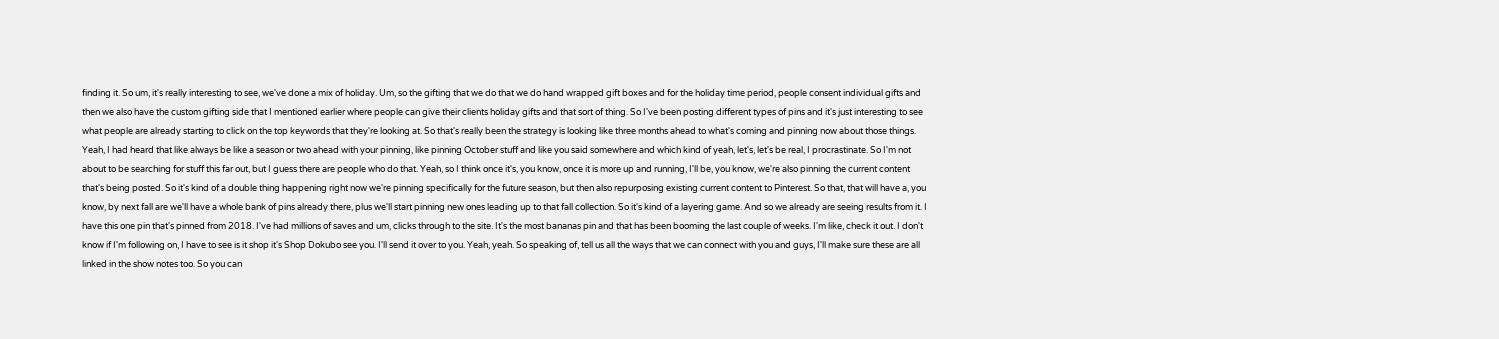finding it. So um, it's really interesting to see, we've done a mix of holiday. Um, so the gifting that we do that we do hand wrapped gift boxes and for the holiday time period, people consent individual gifts and then we also have the custom gifting side that I mentioned earlier where people can give their clients holiday gifts and that sort of thing. So I've been posting different types of pins and it's just interesting to see what people are already starting to click on the top keywords that they're looking at. So that's really been the strategy is looking like three months ahead to what's coming and pinning now about those things. Yeah, I had heard that like always be like a season or two ahead with your pinning, like pinning October stuff and like you said somewhere and which kind of yeah, let's, let's be real, I procrastinate. So I'm not about to be searching for stuff this far out, but I guess there are people who do that. Yeah, so I think once it's, you know, once it is more up and running, I'll be, you know, we're also pinning the current content that's being posted. So it's kind of a double thing happening right now we're pinning specifically for the future season, but then also repurposing existing current content to Pinterest. So that, that will have a, you know, by next fall are we'll have a whole bank of pins already there, plus we'll start pinning new ones leading up to that fall collection. So it's kind of a layering game. And so we already are seeing results from it. I have this one pin that's pinned from 2018. I've had millions of saves and um, clicks through to the site. It's the most bananas pin and that has been booming the last couple of weeks. I'm like, check it out. I don't know if I'm following on, I have to see is it shop it's Shop Dokubo see you. I'll send it over to you. Yeah, yeah. So speaking of, tell us all the ways that we can connect with you and guys, I'll make sure these are all linked in the show notes too. So you can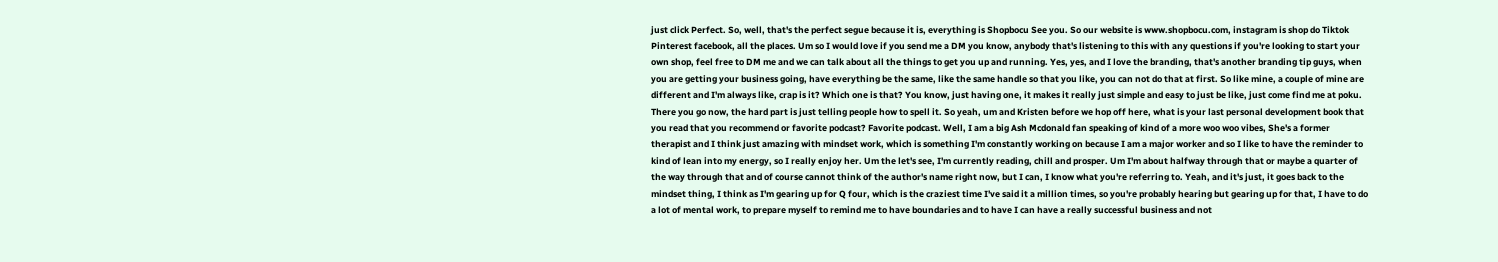just click Perfect. So, well, that's the perfect segue because it is, everything is Shopbocu See you. So our website is www.shopbocu.com, instagram is shop do Tiktok Pinterest facebook, all the places. Um so I would love if you send me a DM you know, anybody that's listening to this with any questions if you're looking to start your own shop, feel free to DM me and we can talk about all the things to get you up and running. Yes, yes, and I love the branding, that's another branding tip guys, when you are getting your business going, have everything be the same, like the same handle so that you like, you can not do that at first. So like mine, a couple of mine are different and I'm always like, crap is it? Which one is that? You know, just having one, it makes it really just simple and easy to just be like, just come find me at poku. There you go now, the hard part is just telling people how to spell it. So yeah, um and Kristen before we hop off here, what is your last personal development book that you read that you recommend or favorite podcast? Favorite podcast. Well, I am a big Ash Mcdonald fan speaking of kind of a more woo woo vibes, She's a former therapist and I think just amazing with mindset work, which is something I'm constantly working on because I am a major worker and so I like to have the reminder to kind of lean into my energy, so I really enjoy her. Um the let's see, I'm currently reading, chill and prosper. Um I'm about halfway through that or maybe a quarter of the way through that and of course cannot think of the author's name right now, but I can, I know what you're referring to. Yeah, and it's just, it goes back to the mindset thing, I think as I'm gearing up for Q four, which is the craziest time I've said it a million times, so you're probably hearing but gearing up for that, I have to do a lot of mental work, to prepare myself to remind me to have boundaries and to have I can have a really successful business and not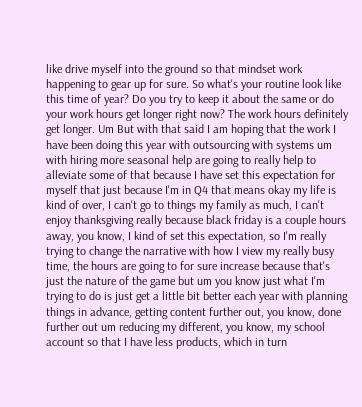like drive myself into the ground so that mindset work happening to gear up for sure. So what's your routine look like this time of year? Do you try to keep it about the same or do your work hours get longer right now? The work hours definitely get longer. Um But with that said I am hoping that the work I have been doing this year with outsourcing with systems um with hiring more seasonal help are going to really help to alleviate some of that because I have set this expectation for myself that just because I'm in Q4 that means okay my life is kind of over, I can't go to things my family as much, I can't enjoy thanksgiving really because black friday is a couple hours away, you know, I kind of set this expectation, so I'm really trying to change the narrative with how I view my really busy time, the hours are going to for sure increase because that's just the nature of the game but um you know just what I'm trying to do is just get a little bit better each year with planning things in advance, getting content further out, you know, done further out um reducing my different, you know, my school account so that I have less products, which in turn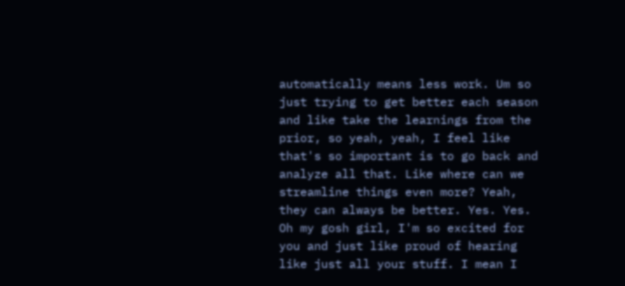automatically means less work. Um so just trying to get better each season and like take the learnings from the prior, so yeah, yeah, I feel like that's so important is to go back and analyze all that. Like where can we streamline things even more? Yeah, they can always be better. Yes. Yes. Oh my gosh girl, I'm so excited for you and just like proud of hearing like just all your stuff. I mean I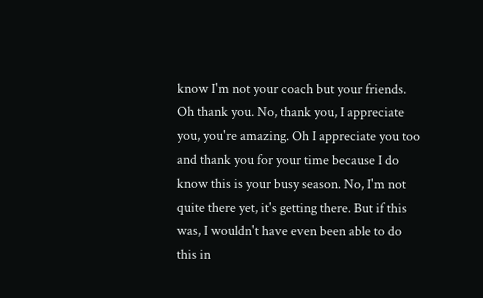know I'm not your coach but your friends. Oh thank you. No, thank you, I appreciate you, you're amazing. Oh I appreciate you too and thank you for your time because I do know this is your busy season. No, I'm not quite there yet, it's getting there. But if this was, I wouldn't have even been able to do this in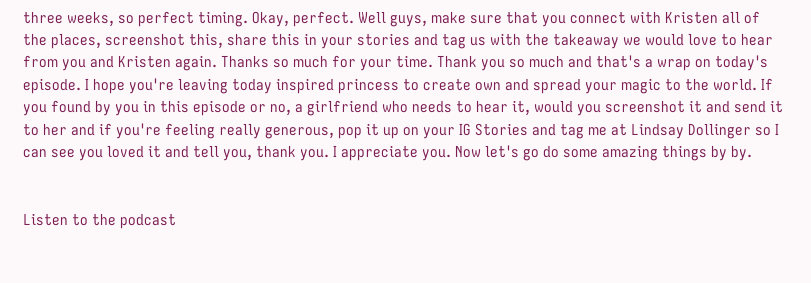three weeks, so perfect timing. Okay, perfect. Well guys, make sure that you connect with Kristen all of the places, screenshot this, share this in your stories and tag us with the takeaway we would love to hear from you and Kristen again. Thanks so much for your time. Thank you so much and that's a wrap on today's episode. I hope you're leaving today inspired princess to create own and spread your magic to the world. If you found by you in this episode or no, a girlfriend who needs to hear it, would you screenshot it and send it to her and if you're feeling really generous, pop it up on your IG Stories and tag me at Lindsay Dollinger so I can see you loved it and tell you, thank you. I appreciate you. Now let's go do some amazing things by by.


Listen to the podcast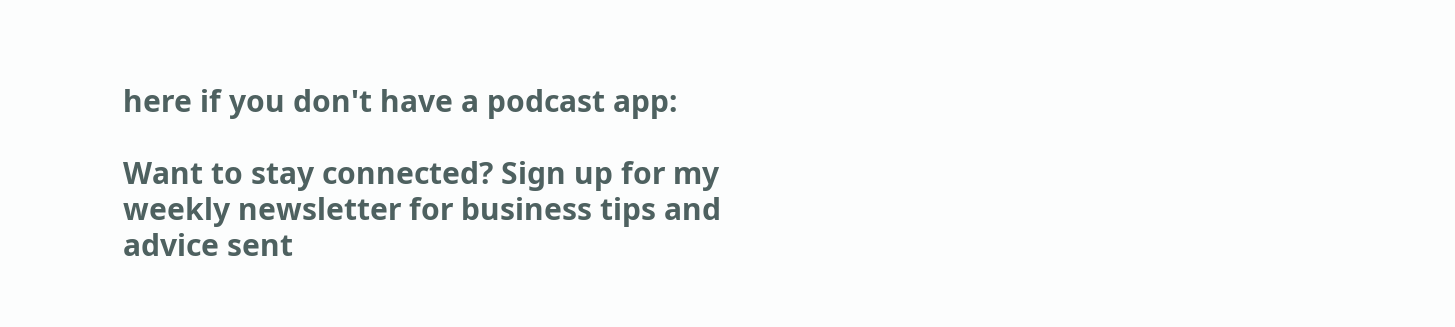here if you don't have a podcast app:

Want to stay connected? Sign up for my weekly newsletter for business tips and advice sent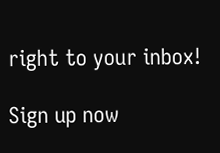right to your inbox!

Sign up now